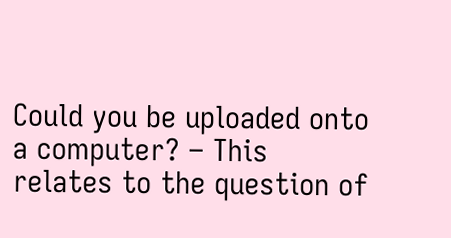Could you be uploaded onto a computer? – This relates to the question of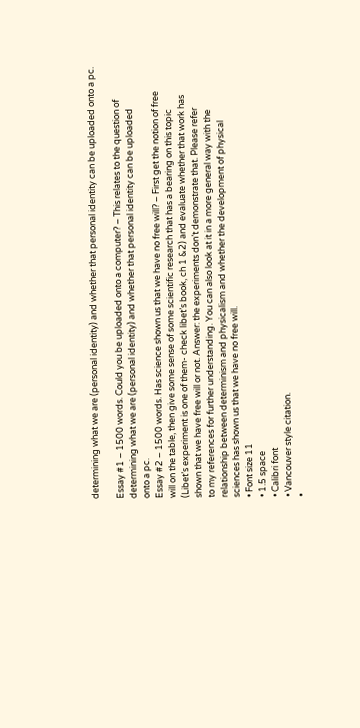determining what we are (personal identity) and whether that personal identity can be uploaded onto a pc.

Essay #1 – 1500 words. Could you be uploaded onto a computer? – This relates to the question of
determining what we are (personal identity) and whether that personal identity can be uploaded
onto a pc.
Essay #2 – 1500 words. Has science shown us that we have no free will? – First get the notion of free
will on the table, then give some sense of some scientific research that has a bearing on this topic
(Libet’s experiment is one of them- check libet’s book, ch 1 &2) and evaluate whether that work has
shown that we have free will or not. Answer: the experiments don’t demonstrate that. Please refer
to my references for further understanding. You can also look at it in a more general way with the
relationship between determinism and physicalism and whether the development of physical
sciences has shown us that we have no free will.
• Font size 11
• 1.5 space
• Calibri font
• Vancouver style citation.
•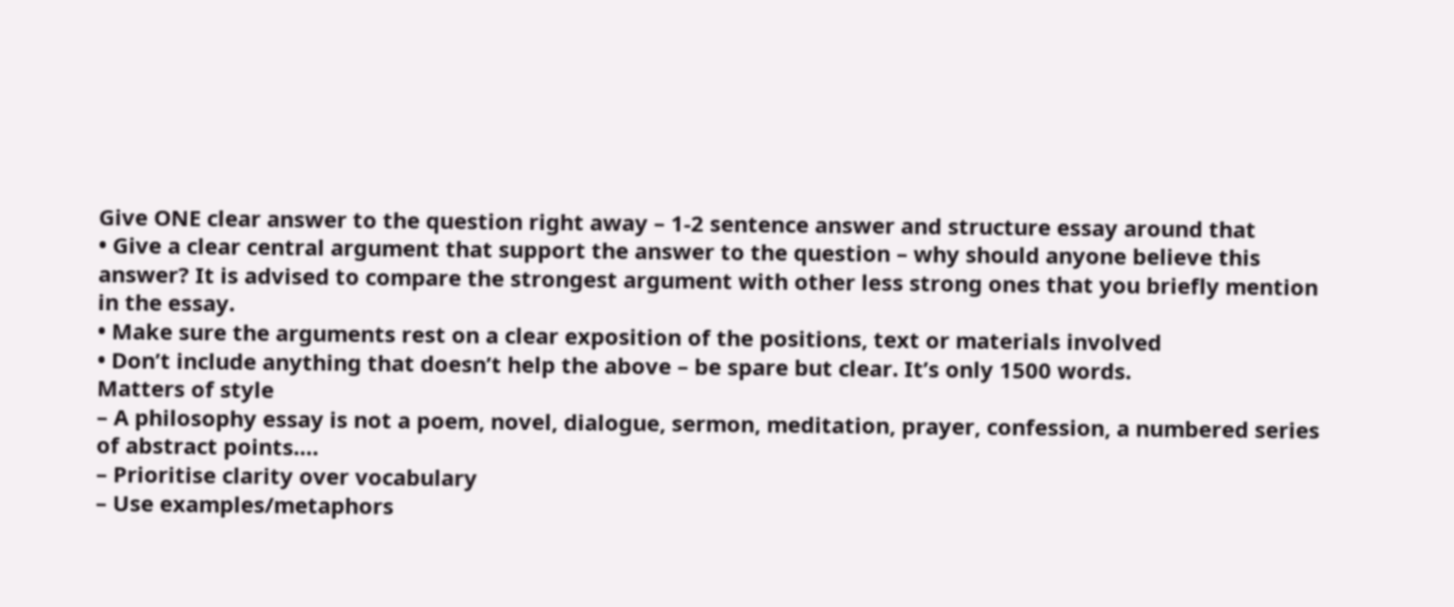Give ONE clear answer to the question right away – 1-2 sentence answer and structure essay around that
• Give a clear central argument that support the answer to the question – why should anyone believe this
answer? It is advised to compare the strongest argument with other less strong ones that you briefly mention
in the essay.
• Make sure the arguments rest on a clear exposition of the positions, text or materials involved
• Don’t include anything that doesn’t help the above – be spare but clear. It’s only 1500 words.
Matters of style
– A philosophy essay is not a poem, novel, dialogue, sermon, meditation, prayer, confession, a numbered series
of abstract points….
– Prioritise clarity over vocabulary
– Use examples/metaphors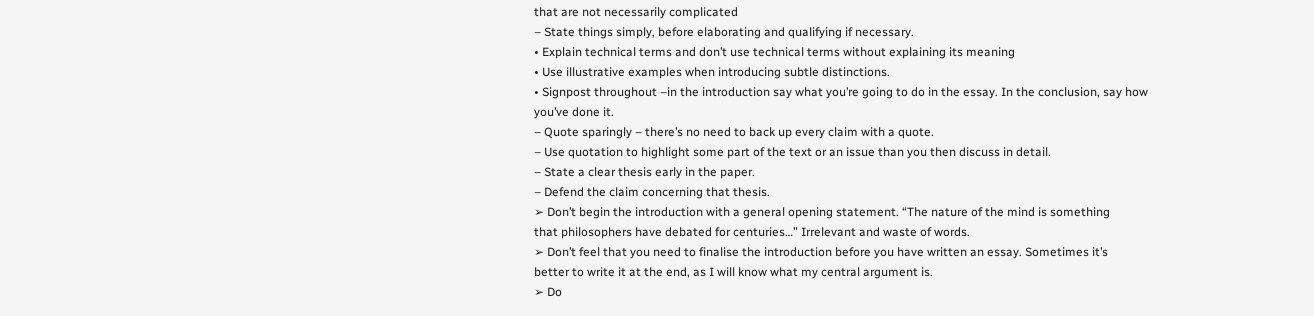that are not necessarily complicated
– State things simply, before elaborating and qualifying if necessary.
• Explain technical terms and don’t use technical terms without explaining its meaning
• Use illustrative examples when introducing subtle distinctions.
• Signpost throughout –in the introduction say what you’re going to do in the essay. In the conclusion, say how
you’ve done it.
– Quote sparingly – there’s no need to back up every claim with a quote.
– Use quotation to highlight some part of the text or an issue than you then discuss in detail.
– State a clear thesis early in the paper.
– Defend the claim concerning that thesis.
➢ Don’t begin the introduction with a general opening statement. “The nature of the mind is something
that philosophers have debated for centuries…” Irrelevant and waste of words.
➢ Don’t feel that you need to finalise the introduction before you have written an essay. Sometimes it’s
better to write it at the end, as I will know what my central argument is.
➢ Do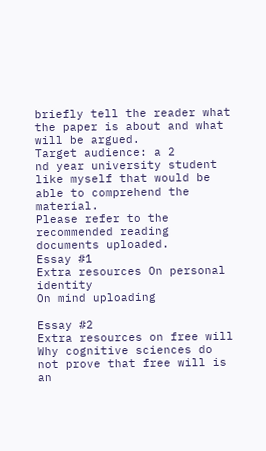briefly tell the reader what the paper is about and what will be argued.
Target audience: a 2
nd year university student like myself that would be able to comprehend the material.
Please refer to the recommended reading documents uploaded.
Essay #1
Extra resources On personal identity
On mind uploading

Essay #2
Extra resources on free will
Why cognitive sciences do not prove that free will is an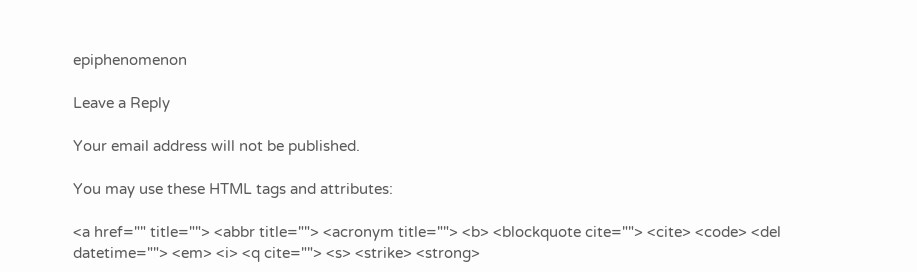epiphenomenon

Leave a Reply

Your email address will not be published.

You may use these HTML tags and attributes:

<a href="" title=""> <abbr title=""> <acronym title=""> <b> <blockquote cite=""> <cite> <code> <del datetime=""> <em> <i> <q cite=""> <s> <strike> <strong>